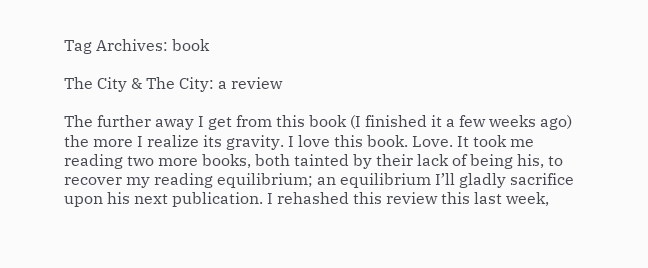Tag Archives: book

The City & The City: a review

The further away I get from this book (I finished it a few weeks ago) the more I realize its gravity. I love this book. Love. It took me reading two more books, both tainted by their lack of being his, to recover my reading equilibrium; an equilibrium I’ll gladly sacrifice upon his next publication. I rehashed this review this last week,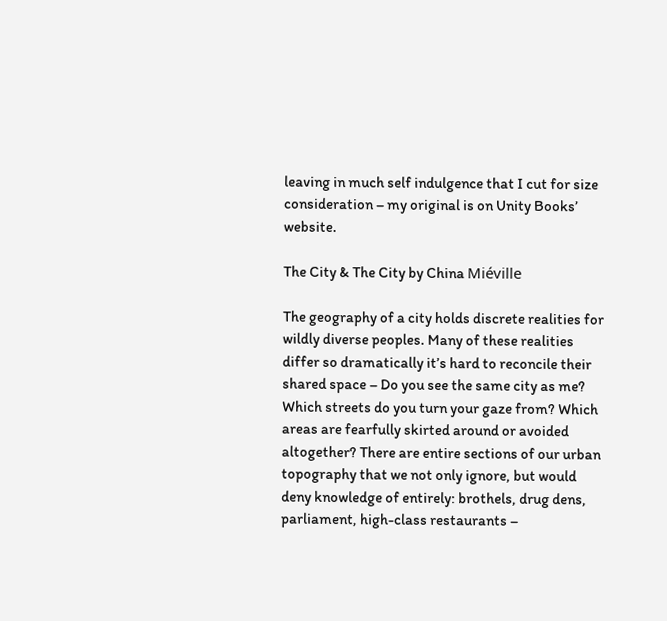leaving in much self indulgence that I cut for size consideration – my original is on Unity Books’ website.

The City & The City by China Miéville

The geography of a city holds discrete realities for wildly diverse peoples. Many of these realities differ so dramatically it’s hard to reconcile their shared space – Do you see the same city as me? Which streets do you turn your gaze from? Which areas are fearfully skirted around or avoided altogether? There are entire sections of our urban topography that we not only ignore, but would deny knowledge of entirely: brothels, drug dens, parliament, high-class restaurants –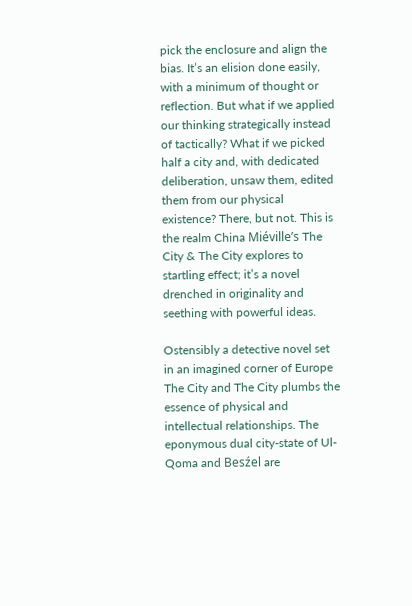pick the enclosure and align the bias. It’s an elision done easily, with a minimum of thought or reflection. But what if we applied our thinking strategically instead of tactically? What if we picked half a city and, with dedicated deliberation, unsaw them, edited them from our physical existence? There, but not. This is the realm China Miéville’s The City & The City explores to startling effect; it’s a novel drenched in originality and seething with powerful ideas.

Ostensibly a detective novel set in an imagined corner of Europe The City and The City plumbs the essence of physical and intellectual relationships. The eponymous dual city-state of Ul-Qoma and Besźel are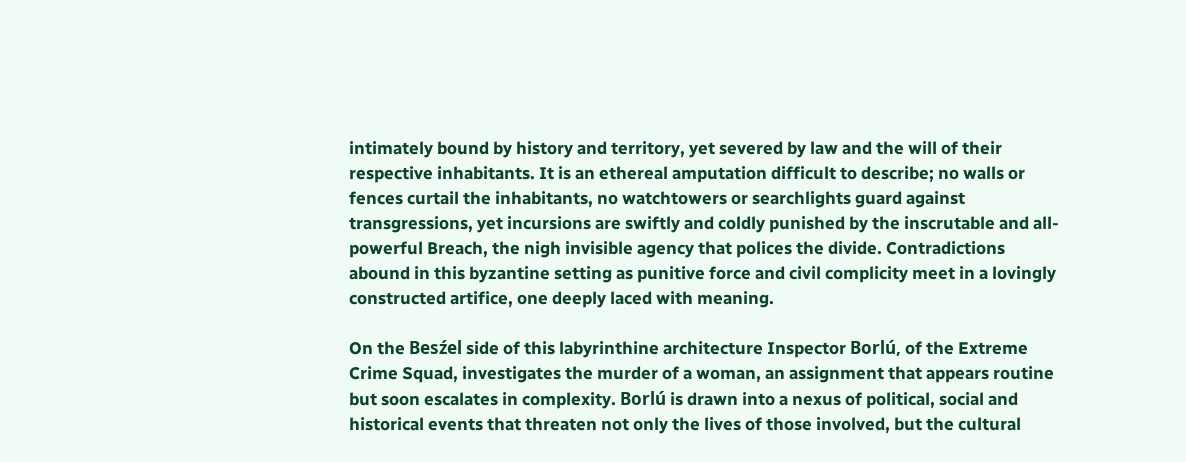intimately bound by history and territory, yet severed by law and the will of their respective inhabitants. It is an ethereal amputation difficult to describe; no walls or fences curtail the inhabitants, no watchtowers or searchlights guard against transgressions, yet incursions are swiftly and coldly punished by the inscrutable and all-powerful Breach, the nigh invisible agency that polices the divide. Contradictions abound in this byzantine setting as punitive force and civil complicity meet in a lovingly constructed artifice, one deeply laced with meaning.

On the Besźel side of this labyrinthine architecture Inspector Borlú, of the Extreme Crime Squad, investigates the murder of a woman, an assignment that appears routine but soon escalates in complexity. Borlú is drawn into a nexus of political, social and historical events that threaten not only the lives of those involved, but the cultural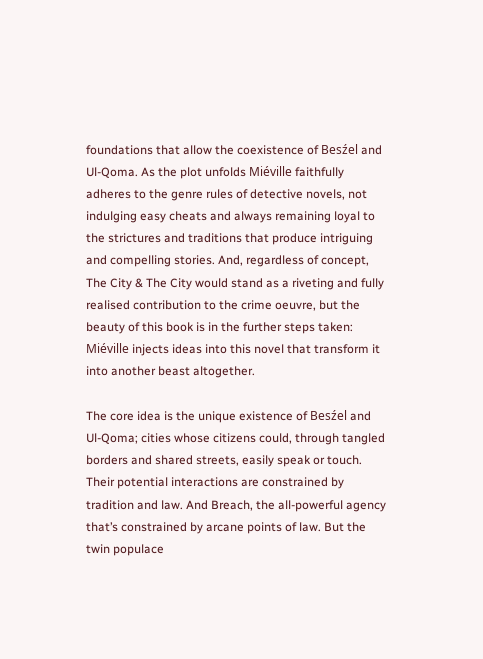foundations that allow the coexistence of Besźel and Ul-Qoma. As the plot unfolds Miéville faithfully adheres to the genre rules of detective novels, not indulging easy cheats and always remaining loyal to the strictures and traditions that produce intriguing and compelling stories. And, regardless of concept, The City & The City would stand as a riveting and fully realised contribution to the crime oeuvre, but the beauty of this book is in the further steps taken: Miéville injects ideas into this novel that transform it into another beast altogether.

The core idea is the unique existence of Besźel and Ul-Qoma; cities whose citizens could, through tangled borders and shared streets, easily speak or touch. Their potential interactions are constrained by tradition and law. And Breach, the all-powerful agency that’s constrained by arcane points of law. But the twin populace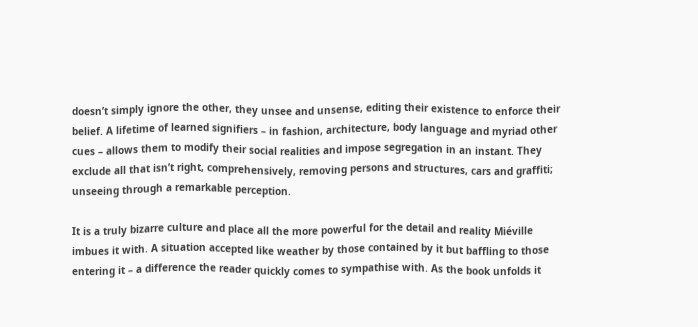doesn’t simply ignore the other, they unsee and unsense, editing their existence to enforce their belief. A lifetime of learned signifiers – in fashion, architecture, body language and myriad other cues – allows them to modify their social realities and impose segregation in an instant. They exclude all that isn’t right, comprehensively, removing persons and structures, cars and graffiti; unseeing through a remarkable perception.

It is a truly bizarre culture and place all the more powerful for the detail and reality Miéville imbues it with. A situation accepted like weather by those contained by it but baffling to those entering it – a difference the reader quickly comes to sympathise with. As the book unfolds it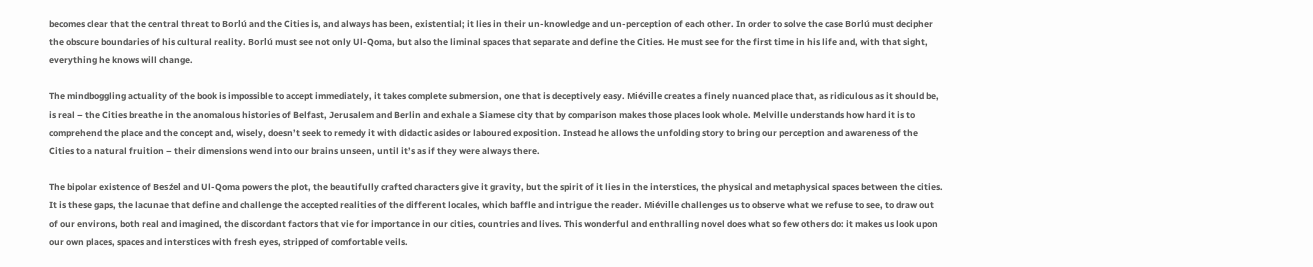becomes clear that the central threat to Borlú and the Cities is, and always has been, existential; it lies in their un-knowledge and un-perception of each other. In order to solve the case Borlú must decipher the obscure boundaries of his cultural reality. Borlú must see not only Ul-Qoma, but also the liminal spaces that separate and define the Cities. He must see for the first time in his life and, with that sight, everything he knows will change.

The mindboggling actuality of the book is impossible to accept immediately, it takes complete submersion, one that is deceptively easy. Miéville creates a finely nuanced place that, as ridiculous as it should be, is real – the Cities breathe in the anomalous histories of Belfast, Jerusalem and Berlin and exhale a Siamese city that by comparison makes those places look whole. Melville understands how hard it is to comprehend the place and the concept and, wisely, doesn’t seek to remedy it with didactic asides or laboured exposition. Instead he allows the unfolding story to bring our perception and awareness of the Cities to a natural fruition – their dimensions wend into our brains unseen, until it’s as if they were always there.

The bipolar existence of Besźel and Ul-Qoma powers the plot, the beautifully crafted characters give it gravity, but the spirit of it lies in the interstices, the physical and metaphysical spaces between the cities. It is these gaps, the lacunae that define and challenge the accepted realities of the different locales, which baffle and intrigue the reader. Miéville challenges us to observe what we refuse to see, to draw out of our environs, both real and imagined, the discordant factors that vie for importance in our cities, countries and lives. This wonderful and enthralling novel does what so few others do: it makes us look upon our own places, spaces and interstices with fresh eyes, stripped of comfortable veils.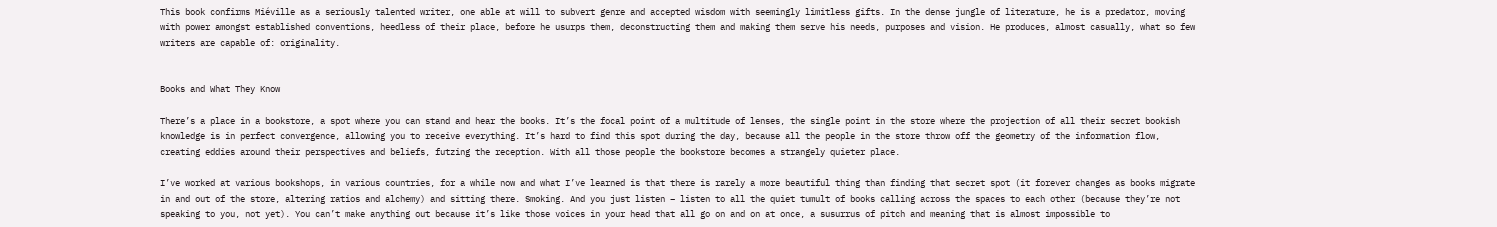This book confirms Miéville as a seriously talented writer, one able at will to subvert genre and accepted wisdom with seemingly limitless gifts. In the dense jungle of literature, he is a predator, moving with power amongst established conventions, heedless of their place, before he usurps them, deconstructing them and making them serve his needs, purposes and vision. He produces, almost casually, what so few writers are capable of: originality.


Books and What They Know

There’s a place in a bookstore, a spot where you can stand and hear the books. It’s the focal point of a multitude of lenses, the single point in the store where the projection of all their secret bookish knowledge is in perfect convergence, allowing you to receive everything. It’s hard to find this spot during the day, because all the people in the store throw off the geometry of the information flow, creating eddies around their perspectives and beliefs, futzing the reception. With all those people the bookstore becomes a strangely quieter place.

I’ve worked at various bookshops, in various countries, for a while now and what I’ve learned is that there is rarely a more beautiful thing than finding that secret spot (it forever changes as books migrate in and out of the store, altering ratios and alchemy) and sitting there. Smoking. And you just listen – listen to all the quiet tumult of books calling across the spaces to each other (because they’re not speaking to you, not yet). You can’t make anything out because it’s like those voices in your head that all go on and on at once, a susurrus of pitch and meaning that is almost impossible to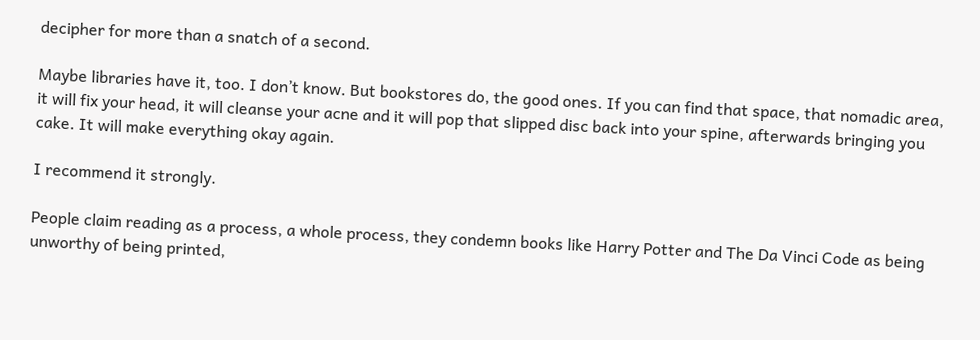decipher for more than a snatch of a second.

Maybe libraries have it, too. I don’t know. But bookstores do, the good ones. If you can find that space, that nomadic area, it will fix your head, it will cleanse your acne and it will pop that slipped disc back into your spine, afterwards bringing you cake. It will make everything okay again.

I recommend it strongly.

People claim reading as a process, a whole process, they condemn books like Harry Potter and The Da Vinci Code as being unworthy of being printed,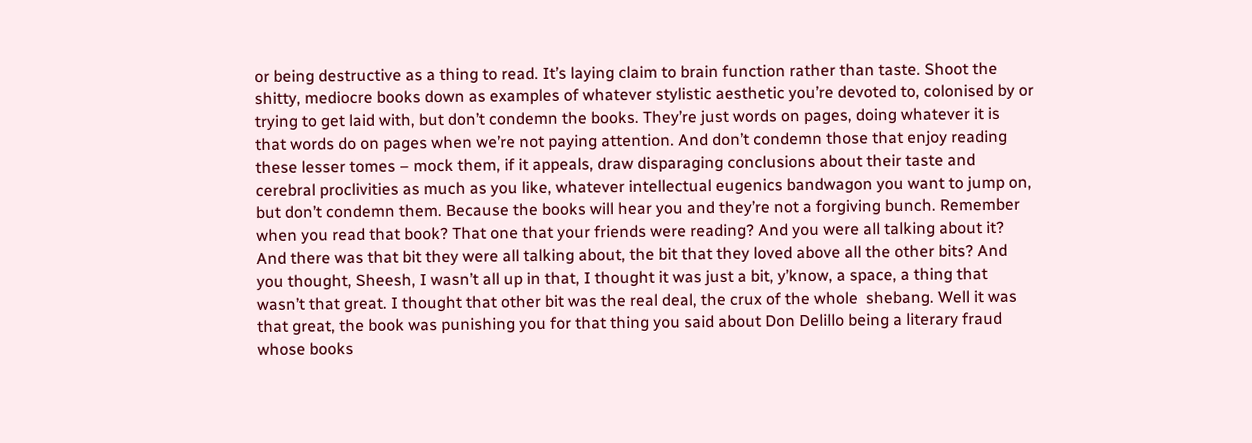or being destructive as a thing to read. It’s laying claim to brain function rather than taste. Shoot the shitty, mediocre books down as examples of whatever stylistic aesthetic you’re devoted to, colonised by or trying to get laid with, but don’t condemn the books. They’re just words on pages, doing whatever it is that words do on pages when we’re not paying attention. And don’t condemn those that enjoy reading these lesser tomes – mock them, if it appeals, draw disparaging conclusions about their taste and cerebral proclivities as much as you like, whatever intellectual eugenics bandwagon you want to jump on, but don’t condemn them. Because the books will hear you and they’re not a forgiving bunch. Remember when you read that book? That one that your friends were reading? And you were all talking about it? And there was that bit they were all talking about, the bit that they loved above all the other bits? And you thought, Sheesh, I wasn’t all up in that, I thought it was just a bit, y’know, a space, a thing that wasn’t that great. I thought that other bit was the real deal, the crux of the whole  shebang. Well it was that great, the book was punishing you for that thing you said about Don Delillo being a literary fraud whose books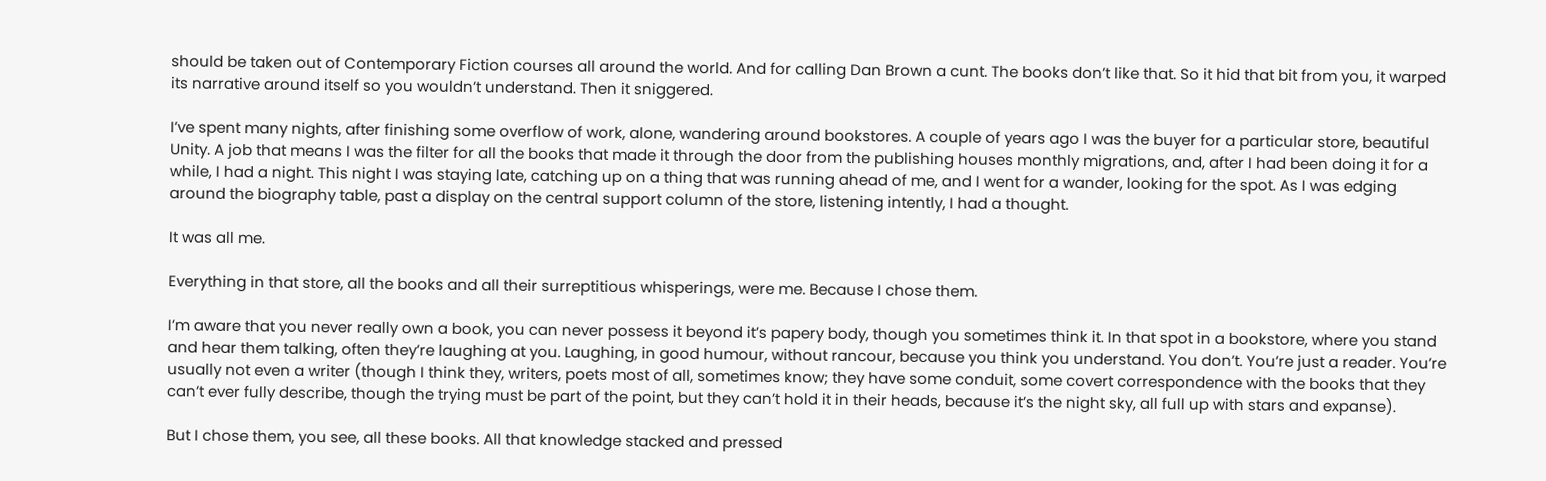should be taken out of Contemporary Fiction courses all around the world. And for calling Dan Brown a cunt. The books don’t like that. So it hid that bit from you, it warped its narrative around itself so you wouldn’t understand. Then it sniggered.

I’ve spent many nights, after finishing some overflow of work, alone, wandering around bookstores. A couple of years ago I was the buyer for a particular store, beautiful Unity. A job that means I was the filter for all the books that made it through the door from the publishing houses monthly migrations, and, after I had been doing it for a while, I had a night. This night I was staying late, catching up on a thing that was running ahead of me, and I went for a wander, looking for the spot. As I was edging around the biography table, past a display on the central support column of the store, listening intently, I had a thought.

It was all me.

Everything in that store, all the books and all their surreptitious whisperings, were me. Because I chose them.

I’m aware that you never really own a book, you can never possess it beyond it’s papery body, though you sometimes think it. In that spot in a bookstore, where you stand and hear them talking, often they’re laughing at you. Laughing, in good humour, without rancour, because you think you understand. You don’t. You’re just a reader. You’re usually not even a writer (though I think they, writers, poets most of all, sometimes know; they have some conduit, some covert correspondence with the books that they can’t ever fully describe, though the trying must be part of the point, but they can’t hold it in their heads, because it’s the night sky, all full up with stars and expanse).

But I chose them, you see, all these books. All that knowledge stacked and pressed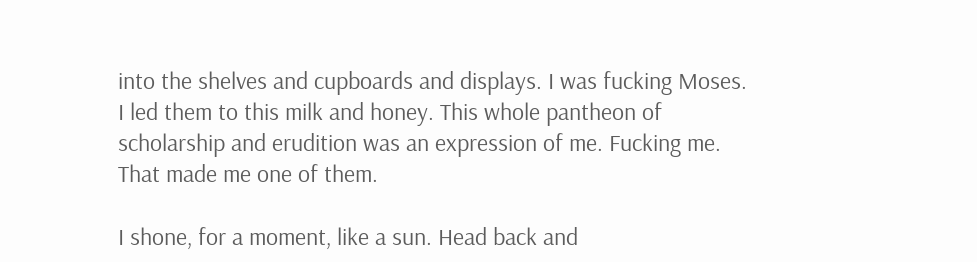into the shelves and cupboards and displays. I was fucking Moses. I led them to this milk and honey. This whole pantheon of scholarship and erudition was an expression of me. Fucking me. That made me one of them.

I shone, for a moment, like a sun. Head back and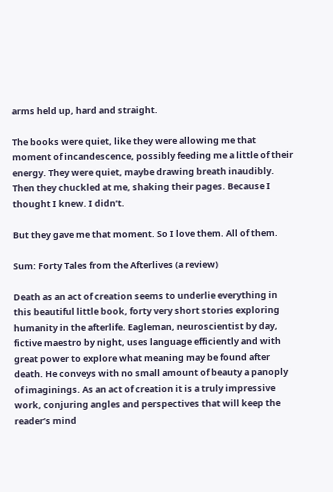arms held up, hard and straight.

The books were quiet, like they were allowing me that moment of incandescence, possibly feeding me a little of their energy. They were quiet, maybe drawing breath inaudibly. Then they chuckled at me, shaking their pages. Because I thought I knew. I didn’t.

But they gave me that moment. So I love them. All of them.

Sum: Forty Tales from the Afterlives (a review)

Death as an act of creation seems to underlie everything in this beautiful little book, forty very short stories exploring humanity in the afterlife. Eagleman, neuroscientist by day, fictive maestro by night, uses language efficiently and with great power to explore what meaning may be found after death. He conveys with no small amount of beauty a panoply of imaginings. As an act of creation it is a truly impressive work, conjuring angles and perspectives that will keep the reader’s mind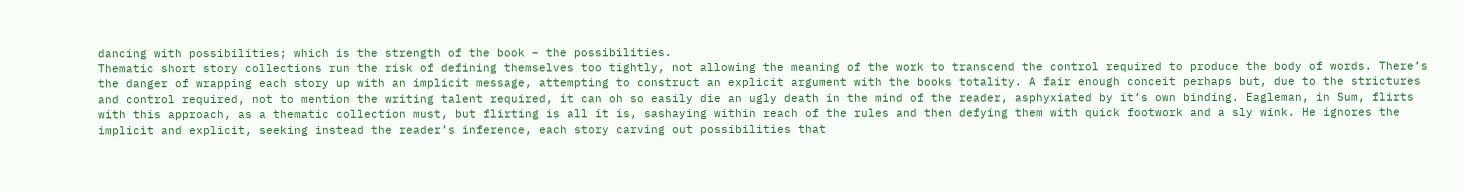dancing with possibilities; which is the strength of the book – the possibilities.
Thematic short story collections run the risk of defining themselves too tightly, not allowing the meaning of the work to transcend the control required to produce the body of words. There’s the danger of wrapping each story up with an implicit message, attempting to construct an explicit argument with the books totality. A fair enough conceit perhaps but, due to the strictures and control required, not to mention the writing talent required, it can oh so easily die an ugly death in the mind of the reader, asphyxiated by it’s own binding. Eagleman, in Sum, flirts with this approach, as a thematic collection must, but flirting is all it is, sashaying within reach of the rules and then defying them with quick footwork and a sly wink. He ignores the implicit and explicit, seeking instead the reader’s inference, each story carving out possibilities that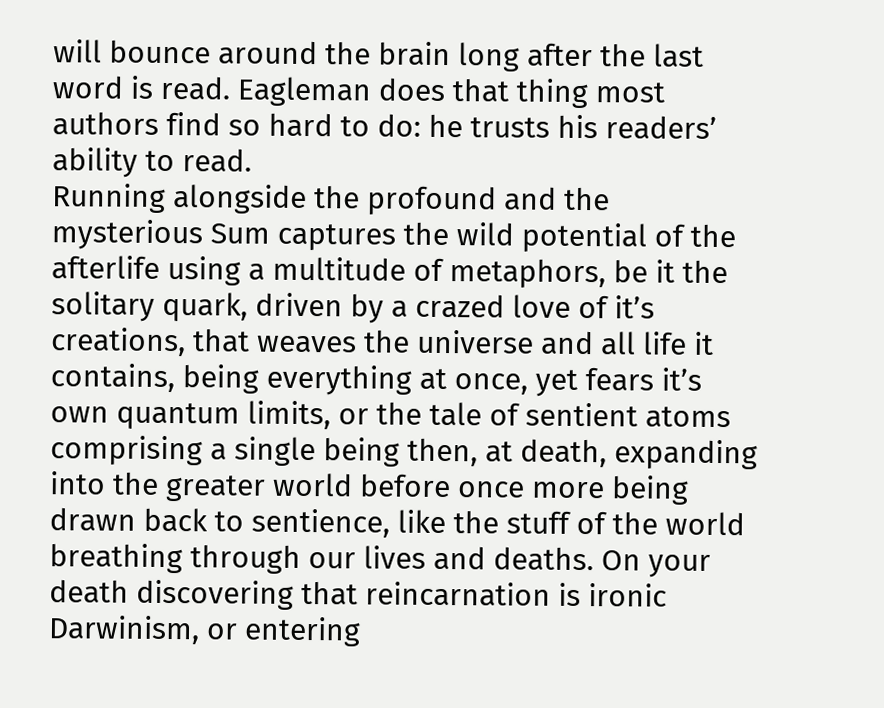will bounce around the brain long after the last word is read. Eagleman does that thing most authors find so hard to do: he trusts his readers’ ability to read.
Running alongside the profound and the mysterious Sum captures the wild potential of the afterlife using a multitude of metaphors, be it the solitary quark, driven by a crazed love of it’s creations, that weaves the universe and all life it contains, being everything at once, yet fears it’s own quantum limits, or the tale of sentient atoms comprising a single being then, at death, expanding into the greater world before once more being drawn back to sentience, like the stuff of the world breathing through our lives and deaths. On your death discovering that reincarnation is ironic Darwinism, or entering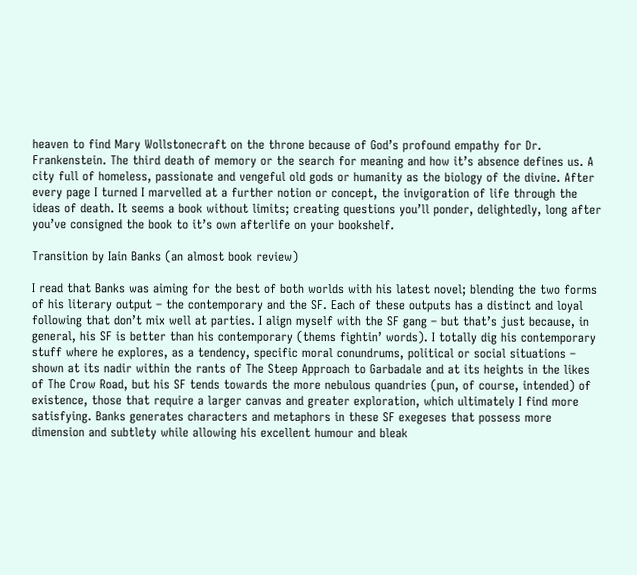heaven to find Mary Wollstonecraft on the throne because of God’s profound empathy for Dr. Frankenstein. The third death of memory or the search for meaning and how it’s absence defines us. A city full of homeless, passionate and vengeful old gods or humanity as the biology of the divine. After every page I turned I marvelled at a further notion or concept, the invigoration of life through the ideas of death. It seems a book without limits; creating questions you’ll ponder, delightedly, long after you’ve consigned the book to it’s own afterlife on your bookshelf.

Transition by Iain Banks (an almost book review)

I read that Banks was aiming for the best of both worlds with his latest novel; blending the two forms of his literary output – the contemporary and the SF. Each of these outputs has a distinct and loyal following that don’t mix well at parties. I align myself with the SF gang – but that’s just because, in general, his SF is better than his contemporary (thems fightin’ words). I totally dig his contemporary stuff where he explores, as a tendency, specific moral conundrums, political or social situations – shown at its nadir within the rants of The Steep Approach to Garbadale and at its heights in the likes of The Crow Road, but his SF tends towards the more nebulous quandries (pun, of course, intended) of existence, those that require a larger canvas and greater exploration, which ultimately I find more satisfying. Banks generates characters and metaphors in these SF exegeses that possess more dimension and subtlety while allowing his excellent humour and bleak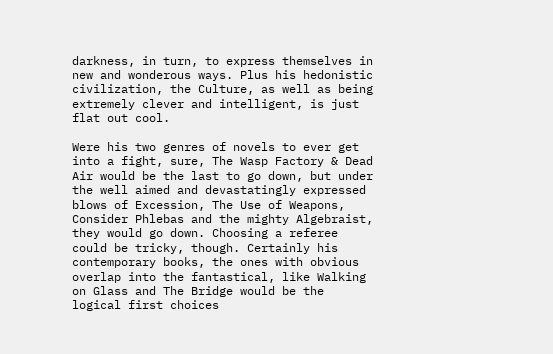darkness, in turn, to express themselves in new and wonderous ways. Plus his hedonistic civilization, the Culture, as well as being extremely clever and intelligent, is just flat out cool.

Were his two genres of novels to ever get into a fight, sure, The Wasp Factory & Dead Air would be the last to go down, but under the well aimed and devastatingly expressed blows of Excession, The Use of Weapons, Consider Phlebas and the mighty Algebraist, they would go down. Choosing a referee could be tricky, though. Certainly his contemporary books, the ones with obvious overlap into the fantastical, like Walking on Glass and The Bridge would be the logical first choices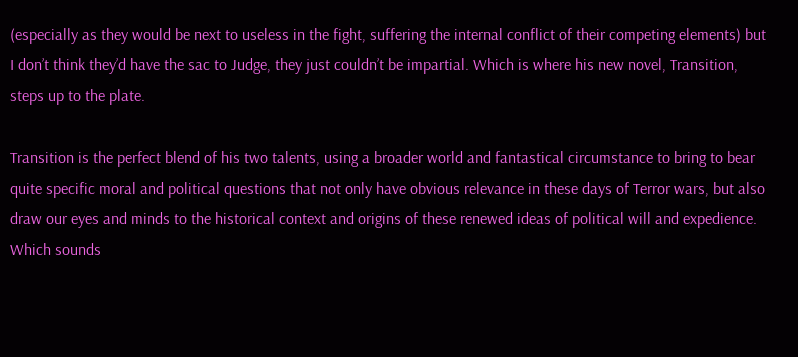(especially as they would be next to useless in the fight, suffering the internal conflict of their competing elements) but I don’t think they’d have the sac to Judge, they just couldn’t be impartial. Which is where his new novel, Transition, steps up to the plate.

Transition is the perfect blend of his two talents, using a broader world and fantastical circumstance to bring to bear quite specific moral and political questions that not only have obvious relevance in these days of Terror wars, but also draw our eyes and minds to the historical context and origins of these renewed ideas of political will and expedience. Which sounds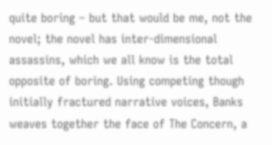quite boring – but that would be me, not the novel; the novel has inter-dimensional assassins, which we all know is the total opposite of boring. Using competing though initially fractured narrative voices, Banks weaves together the face of The Concern, a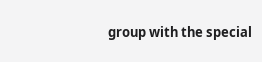group with the special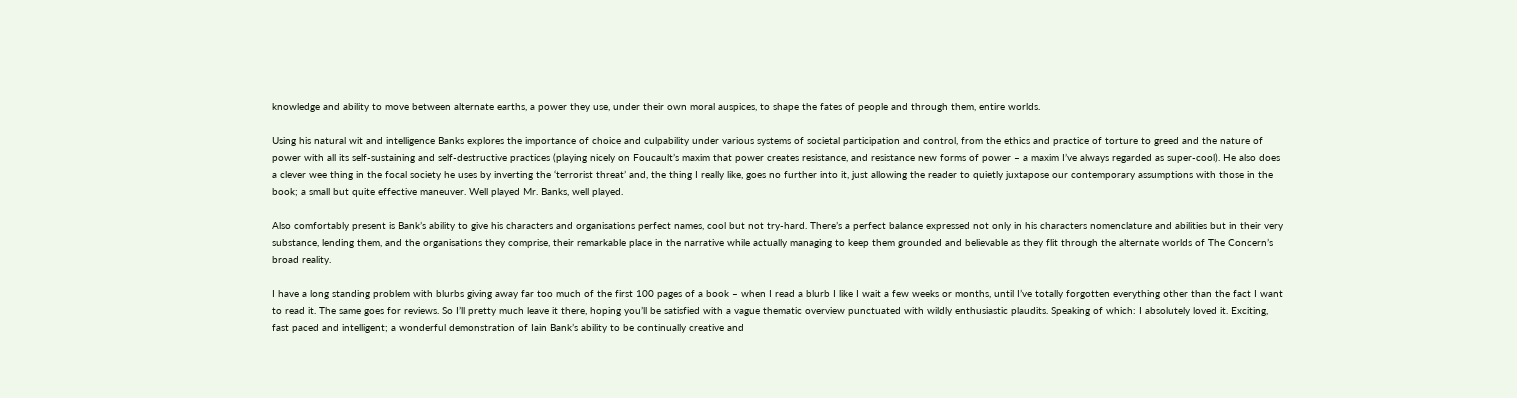knowledge and ability to move between alternate earths, a power they use, under their own moral auspices, to shape the fates of people and through them, entire worlds.

Using his natural wit and intelligence Banks explores the importance of choice and culpability under various systems of societal participation and control, from the ethics and practice of torture to greed and the nature of power with all its self-sustaining and self-destructive practices (playing nicely on Foucault’s maxim that power creates resistance, and resistance new forms of power – a maxim I’ve always regarded as super-cool). He also does a clever wee thing in the focal society he uses by inverting the ‘terrorist threat’ and, the thing I really like, goes no further into it, just allowing the reader to quietly juxtapose our contemporary assumptions with those in the book; a small but quite effective maneuver. Well played Mr. Banks, well played.

Also comfortably present is Bank’s ability to give his characters and organisations perfect names, cool but not try-hard. There’s a perfect balance expressed not only in his characters nomenclature and abilities but in their very substance, lending them, and the organisations they comprise, their remarkable place in the narrative while actually managing to keep them grounded and believable as they flit through the alternate worlds of The Concern’s broad reality.

I have a long standing problem with blurbs giving away far too much of the first 100 pages of a book – when I read a blurb I like I wait a few weeks or months, until I’ve totally forgotten everything other than the fact I want to read it. The same goes for reviews. So I’ll pretty much leave it there, hoping you’ll be satisfied with a vague thematic overview punctuated with wildly enthusiastic plaudits. Speaking of which: I absolutely loved it. Exciting, fast paced and intelligent; a wonderful demonstration of Iain Bank’s ability to be continually creative and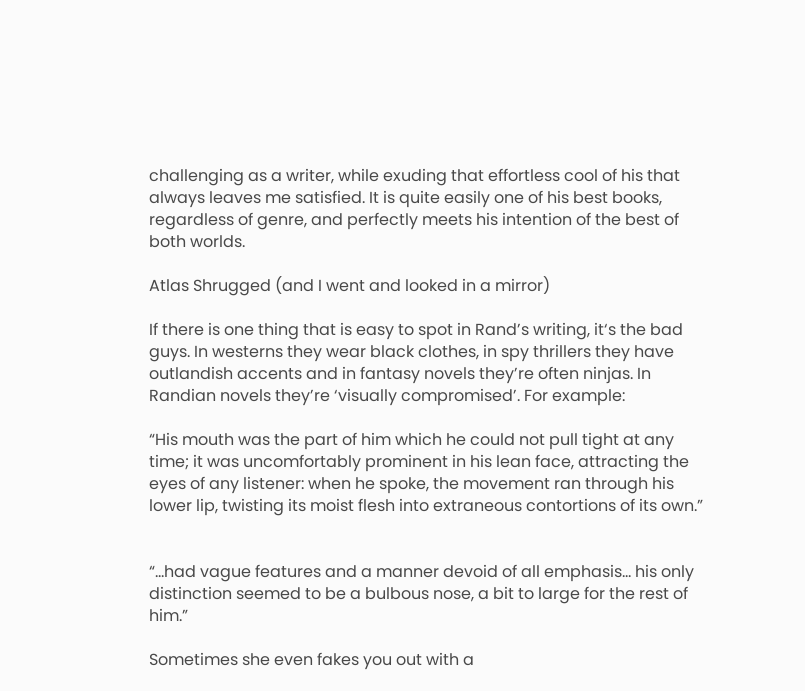challenging as a writer, while exuding that effortless cool of his that always leaves me satisfied. It is quite easily one of his best books, regardless of genre, and perfectly meets his intention of the best of both worlds.

Atlas Shrugged (and I went and looked in a mirror)

If there is one thing that is easy to spot in Rand’s writing, it‘s the bad guys. In westerns they wear black clothes, in spy thrillers they have outlandish accents and in fantasy novels they’re often ninjas. In Randian novels they’re ‘visually compromised’. For example:

“His mouth was the part of him which he could not pull tight at any time; it was uncomfortably prominent in his lean face, attracting the eyes of any listener: when he spoke, the movement ran through his lower lip, twisting its moist flesh into extraneous contortions of its own.”


“…had vague features and a manner devoid of all emphasis… his only distinction seemed to be a bulbous nose, a bit to large for the rest of him.”

Sometimes she even fakes you out with a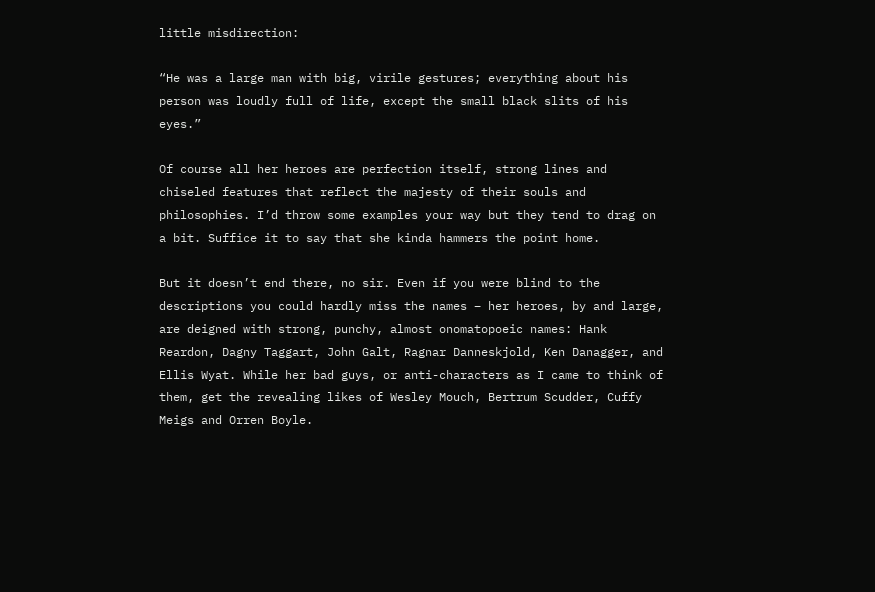little misdirection:

“He was a large man with big, virile gestures; everything about his person was loudly full of life, except the small black slits of his eyes.”

Of course all her heroes are perfection itself, strong lines and chiseled features that reflect the majesty of their souls and philosophies. I’d throw some examples your way but they tend to drag on a bit. Suffice it to say that she kinda hammers the point home.

But it doesn’t end there, no sir. Even if you were blind to the descriptions you could hardly miss the names – her heroes, by and large, are deigned with strong, punchy, almost onomatopoeic names: Hank Reardon, Dagny Taggart, John Galt, Ragnar Danneskjold, Ken Danagger, and Ellis Wyat. While her bad guys, or anti-characters as I came to think of them, get the revealing likes of Wesley Mouch, Bertrum Scudder, Cuffy Meigs and Orren Boyle.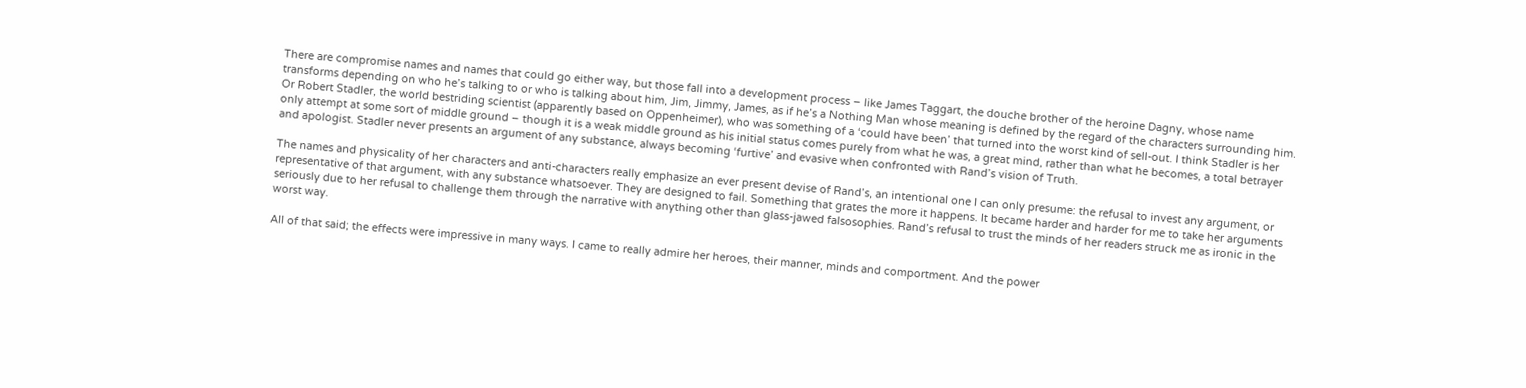There are compromise names and names that could go either way, but those fall into a development process – like James Taggart, the douche brother of the heroine Dagny, whose name transforms depending on who he’s talking to or who is talking about him, Jim, Jimmy, James, as if he’s a Nothing Man whose meaning is defined by the regard of the characters surrounding him. Or Robert Stadler, the world bestriding scientist (apparently based on Oppenheimer), who was something of a ‘could have been’ that turned into the worst kind of sell-out. I think Stadler is her only attempt at some sort of middle ground – though it is a weak middle ground as his initial status comes purely from what he was, a great mind, rather than what he becomes, a total betrayer and apologist. Stadler never presents an argument of any substance, always becoming ‘furtive’ and evasive when confronted with Rand’s vision of Truth.

The names and physicality of her characters and anti-characters really emphasize an ever present devise of Rand’s, an intentional one I can only presume: the refusal to invest any argument, or representative of that argument, with any substance whatsoever. They are designed to fail. Something that grates the more it happens. It became harder and harder for me to take her arguments seriously due to her refusal to challenge them through the narrative with anything other than glass-jawed falsosophies. Rand’s refusal to trust the minds of her readers struck me as ironic in the worst way.

All of that said; the effects were impressive in many ways. I came to really admire her heroes, their manner, minds and comportment. And the power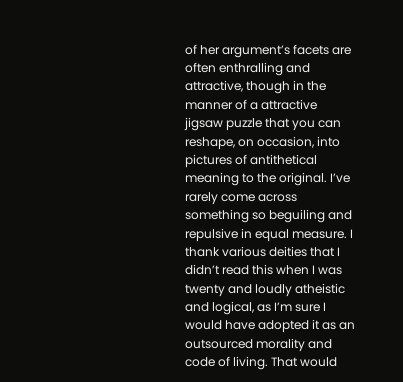of her argument’s facets are often enthralling and attractive, though in the manner of a attractive jigsaw puzzle that you can reshape, on occasion, into pictures of antithetical meaning to the original. I’ve rarely come across something so beguiling and repulsive in equal measure. I thank various deities that I didn’t read this when I was twenty and loudly atheistic and logical, as I’m sure I would have adopted it as an outsourced morality and code of living. That would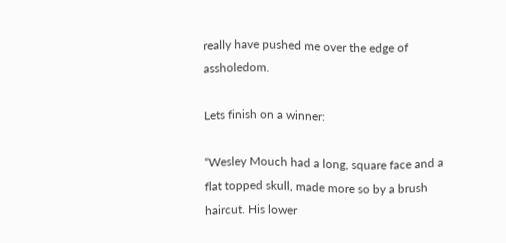really have pushed me over the edge of assholedom.

Lets finish on a winner:

“Wesley Mouch had a long, square face and a flat topped skull, made more so by a brush haircut. His lower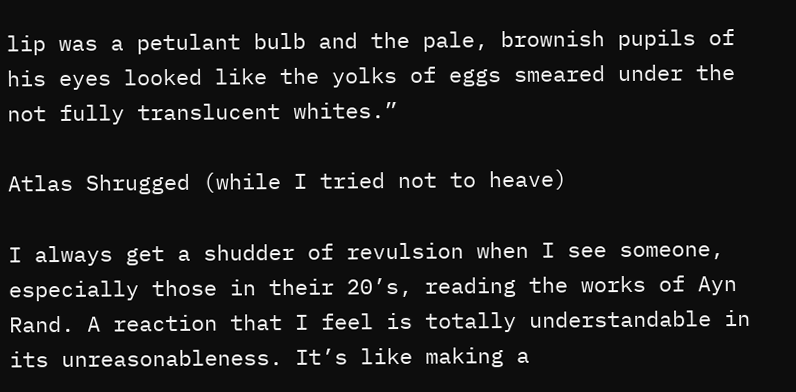lip was a petulant bulb and the pale, brownish pupils of his eyes looked like the yolks of eggs smeared under the not fully translucent whites.”

Atlas Shrugged (while I tried not to heave)

I always get a shudder of revulsion when I see someone, especially those in their 20’s, reading the works of Ayn Rand. A reaction that I feel is totally understandable in its unreasonableness. It’s like making a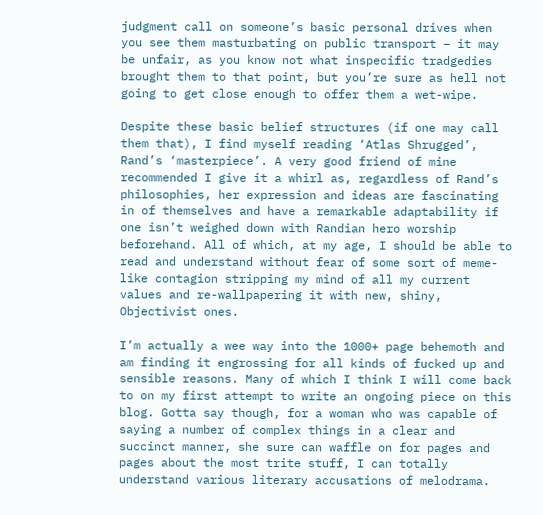judgment call on someone’s basic personal drives when you see them masturbating on public transport – it may be unfair, as you know not what inspecific tradgedies brought them to that point, but you’re sure as hell not going to get close enough to offer them a wet-wipe.

Despite these basic belief structures (if one may call them that), I find myself reading ‘Atlas Shrugged’, Rand’s ‘masterpiece’. A very good friend of mine recommended I give it a whirl as, regardless of Rand’s philosophies, her expression and ideas are fascinating in of themselves and have a remarkable adaptability if one isn’t weighed down with Randian hero worship beforehand. All of which, at my age, I should be able to read and understand without fear of some sort of meme-like contagion stripping my mind of all my current values and re-wallpapering it with new, shiny, Objectivist ones.

I’m actually a wee way into the 1000+ page behemoth and am finding it engrossing for all kinds of fucked up and sensible reasons. Many of which I think I will come back to on my first attempt to write an ongoing piece on this blog. Gotta say though, for a woman who was capable of saying a number of complex things in a clear and succinct manner, she sure can waffle on for pages and pages about the most trite stuff, I can totally understand various literary accusations of melodrama.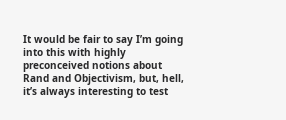It would be fair to say I’m going into this with highly preconceived notions about Rand and Objectivism, but, hell, it’s always interesting to test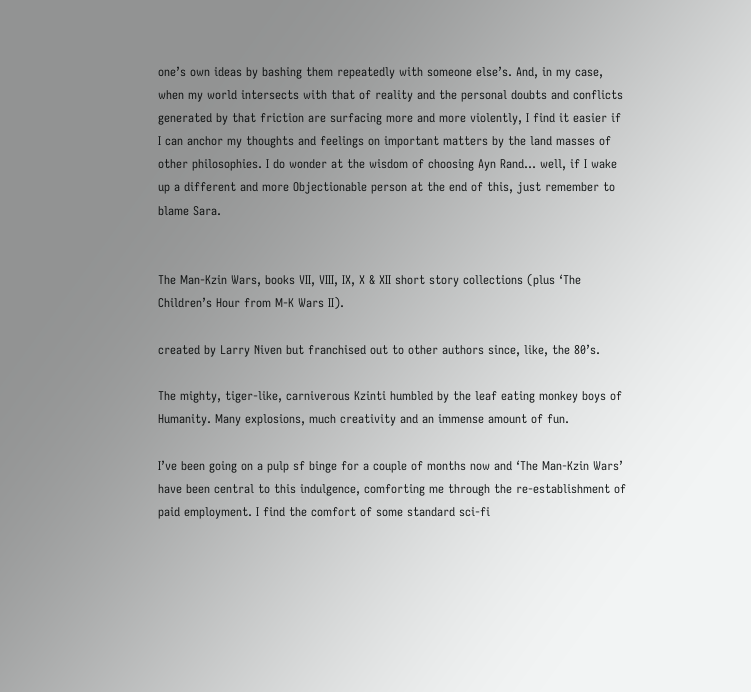one’s own ideas by bashing them repeatedly with someone else’s. And, in my case, when my world intersects with that of reality and the personal doubts and conflicts generated by that friction are surfacing more and more violently, I find it easier if I can anchor my thoughts and feelings on important matters by the land masses of other philosophies. I do wonder at the wisdom of choosing Ayn Rand… well, if I wake up a different and more Objectionable person at the end of this, just remember to blame Sara.


The Man-Kzin Wars, books VII, VIII, IX, X & XII short story collections (plus ‘The Children’s Hour from M-K Wars II).

created by Larry Niven but franchised out to other authors since, like, the 80’s.

The mighty, tiger-like, carniverous Kzinti humbled by the leaf eating monkey boys of Humanity. Many explosions, much creativity and an immense amount of fun.

I’ve been going on a pulp sf binge for a couple of months now and ‘The Man-Kzin Wars’ have been central to this indulgence, comforting me through the re-establishment of paid employment. I find the comfort of some standard sci-fi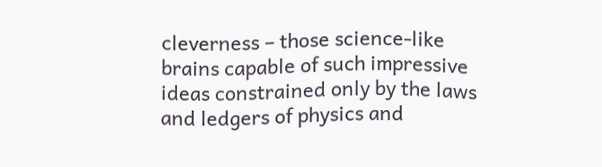cleverness – those science-like brains capable of such impressive ideas constrained only by the laws and ledgers of physics and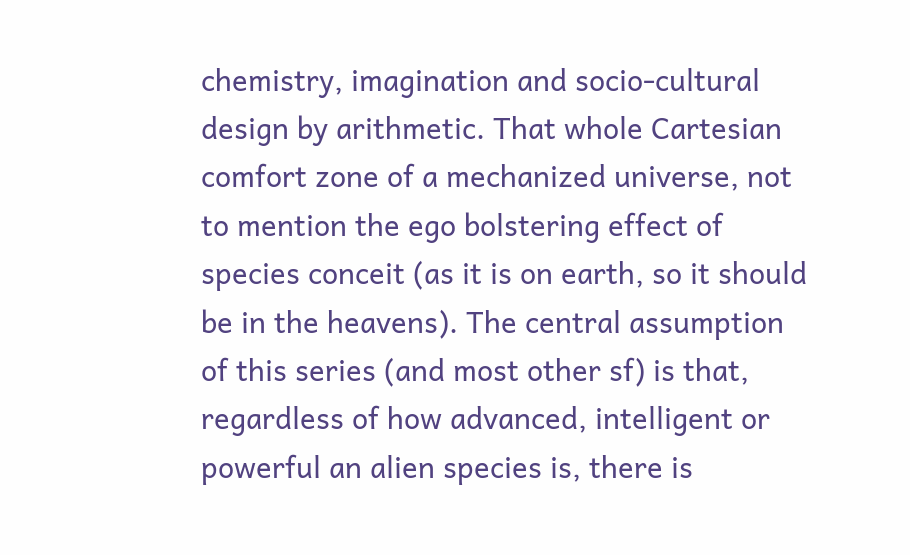chemistry, imagination and socio-cultural design by arithmetic. That whole Cartesian comfort zone of a mechanized universe, not to mention the ego bolstering effect of species conceit (as it is on earth, so it should be in the heavens). The central assumption of this series (and most other sf) is that, regardless of how advanced, intelligent or powerful an alien species is, there is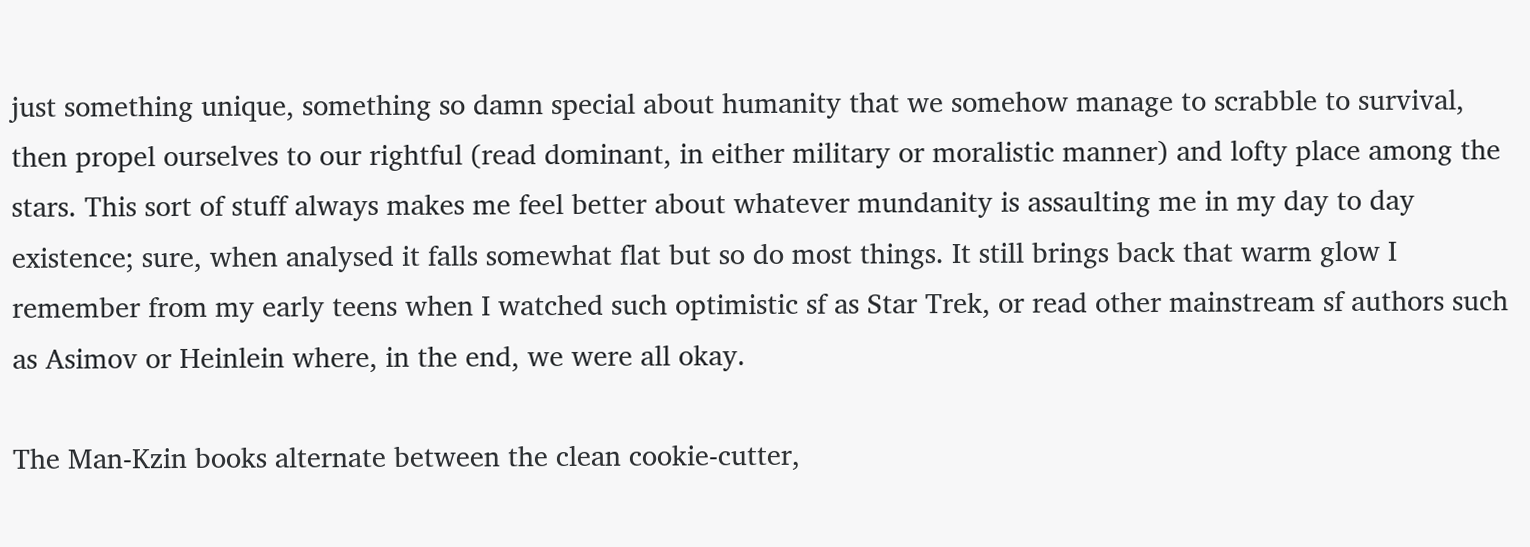just something unique, something so damn special about humanity that we somehow manage to scrabble to survival, then propel ourselves to our rightful (read dominant, in either military or moralistic manner) and lofty place among the stars. This sort of stuff always makes me feel better about whatever mundanity is assaulting me in my day to day existence; sure, when analysed it falls somewhat flat but so do most things. It still brings back that warm glow I remember from my early teens when I watched such optimistic sf as Star Trek, or read other mainstream sf authors such as Asimov or Heinlein where, in the end, we were all okay.

The Man-Kzin books alternate between the clean cookie-cutter,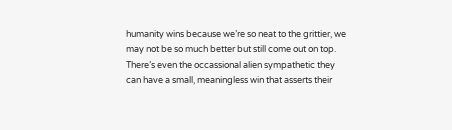humanity wins because we’re so neat to the grittier, we may not be so much better but still come out on top. There’s even the occassional alien sympathetic they can have a small, meaningless win that asserts their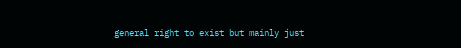general right to exist but mainly just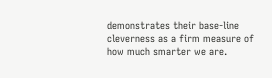demonstrates their base-line cleverness as a firm measure of how much smarter we are.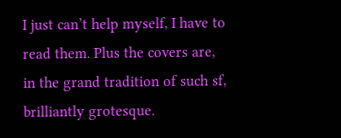I just can’t help myself, I have to read them. Plus the covers are, in the grand tradition of such sf, brilliantly grotesque.